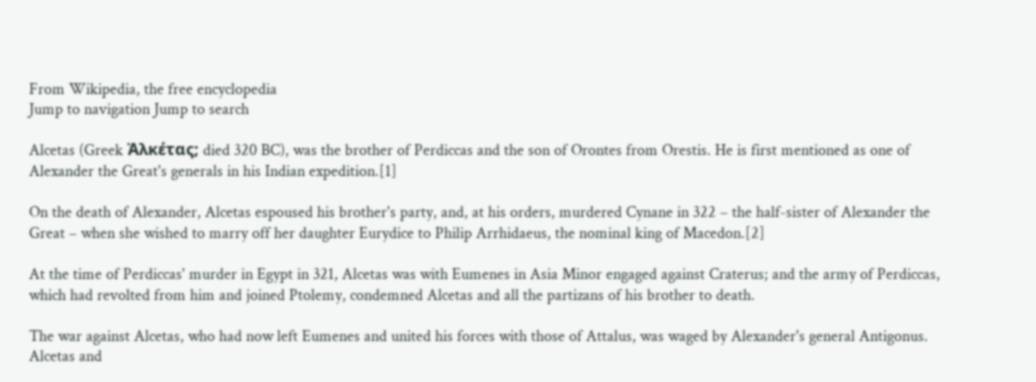From Wikipedia, the free encyclopedia
Jump to navigation Jump to search

Alcetas (Greek Ἀλκέτας; died 320 BC), was the brother of Perdiccas and the son of Orontes from Orestis. He is first mentioned as one of Alexander the Great's generals in his Indian expedition.[1]

On the death of Alexander, Alcetas espoused his brother's party, and, at his orders, murdered Cynane in 322 – the half-sister of Alexander the Great – when she wished to marry off her daughter Eurydice to Philip Arrhidaeus, the nominal king of Macedon.[2]

At the time of Perdiccas' murder in Egypt in 321, Alcetas was with Eumenes in Asia Minor engaged against Craterus; and the army of Perdiccas, which had revolted from him and joined Ptolemy, condemned Alcetas and all the partizans of his brother to death.

The war against Alcetas, who had now left Eumenes and united his forces with those of Attalus, was waged by Alexander's general Antigonus. Alcetas and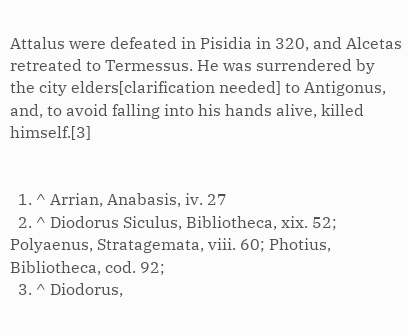Attalus were defeated in Pisidia in 320, and Alcetas retreated to Termessus. He was surrendered by the city elders[clarification needed] to Antigonus, and, to avoid falling into his hands alive, killed himself.[3]


  1. ^ Arrian, Anabasis, iv. 27
  2. ^ Diodorus Siculus, Bibliotheca, xix. 52; Polyaenus, Stratagemata, viii. 60; Photius, Bibliotheca, cod. 92;
  3. ^ Diodorus,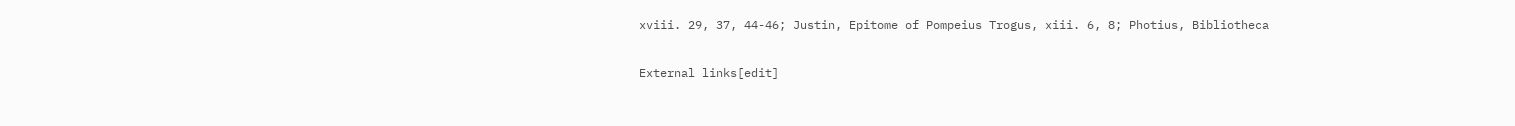xviii. 29, 37, 44-46; Justin, Epitome of Pompeius Trogus, xiii. 6, 8; Photius, Bibliotheca

External links[edit]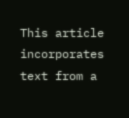This article incorporates text from a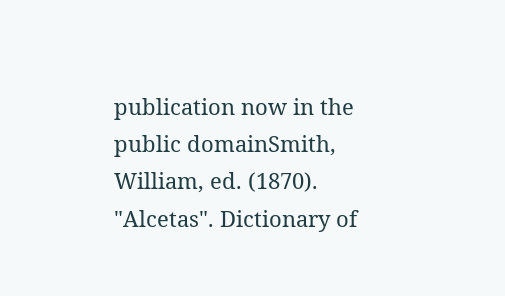publication now in the public domainSmith, William, ed. (1870). "Alcetas". Dictionary of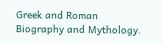Greek and Roman Biography and Mythology.